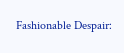Fashionable Despair: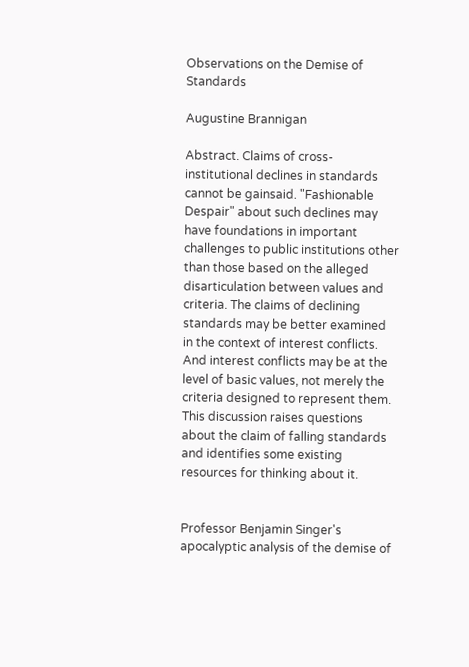Observations on the Demise of Standards

Augustine Brannigan

Abstract. Claims of cross-institutional declines in standards cannot be gainsaid. "Fashionable Despair" about such declines may have foundations in important challenges to public institutions other than those based on the alleged disarticulation between values and criteria. The claims of declining standards may be better examined in the context of interest conflicts. And interest conflicts may be at the level of basic values, not merely the criteria designed to represent them. This discussion raises questions about the claim of falling standards and identifies some existing resources for thinking about it.


Professor Benjamin Singer's apocalyptic analysis of the demise of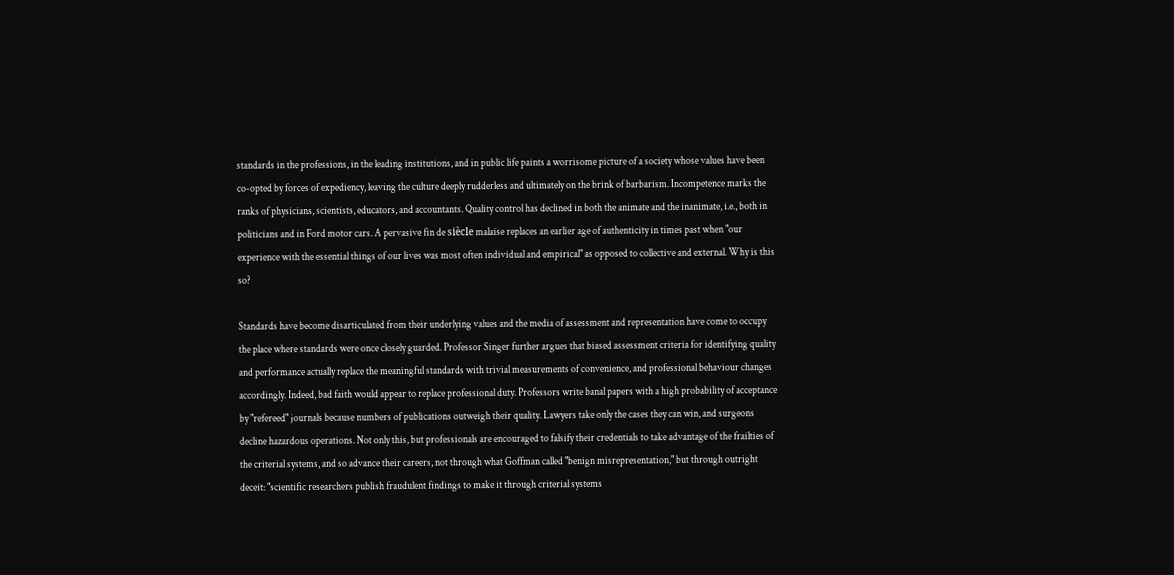standards in the professions, in the leading institutions, and in public life paints a worrisome picture of a society whose values have been co-opted by forces of expediency, leaving the culture deeply rudderless and ultimately on the brink of barbarism. Incompetence marks the ranks of physicians, scientists, educators, and accountants. Quality control has declined in both the animate and the inanimate, i.e., both in politicians and in Ford motor cars. A pervasive fin de siècle malaise replaces an earlier age of authenticity in times past when "our experience with the essential things of our lives was most often individual and empirical" as opposed to collective and external. Why is this so?

Standards have become disarticulated from their underlying values and the media of assessment and representation have come to occupy the place where standards were once closely guarded. Professor Singer further argues that biased assessment criteria for identifying quality and performance actually replace the meaningful standards with trivial measurements of convenience, and professional behaviour changes accordingly. Indeed, bad faith would appear to replace professional duty. Professors write banal papers with a high probability of acceptance by "refereed" journals because numbers of publications outweigh their quality. Lawyers take only the cases they can win, and surgeons decline hazardous operations. Not only this, but professionals are encouraged to falsify their credentials to take advantage of the frailties of the criterial systems, and so advance their careers, not through what Goffman called "benign misrepresentation," but through outright deceit: "scientific researchers publish fraudulent findings to make it through criterial systems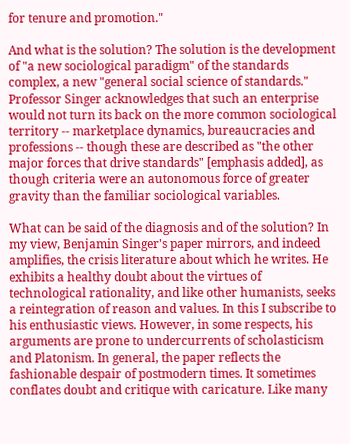for tenure and promotion."

And what is the solution? The solution is the development of "a new sociological paradigm" of the standards complex, a new "general social science of standards." Professor Singer acknowledges that such an enterprise would not turn its back on the more common sociological territory -- marketplace dynamics, bureaucracies and professions -- though these are described as "the other major forces that drive standards" [emphasis added], as though criteria were an autonomous force of greater gravity than the familiar sociological variables.

What can be said of the diagnosis and of the solution? In my view, Benjamin Singer's paper mirrors, and indeed amplifies, the crisis literature about which he writes. He exhibits a healthy doubt about the virtues of technological rationality, and like other humanists, seeks a reintegration of reason and values. In this I subscribe to his enthusiastic views. However, in some respects, his arguments are prone to undercurrents of scholasticism and Platonism. In general, the paper reflects the fashionable despair of postmodern times. It sometimes conflates doubt and critique with caricature. Like many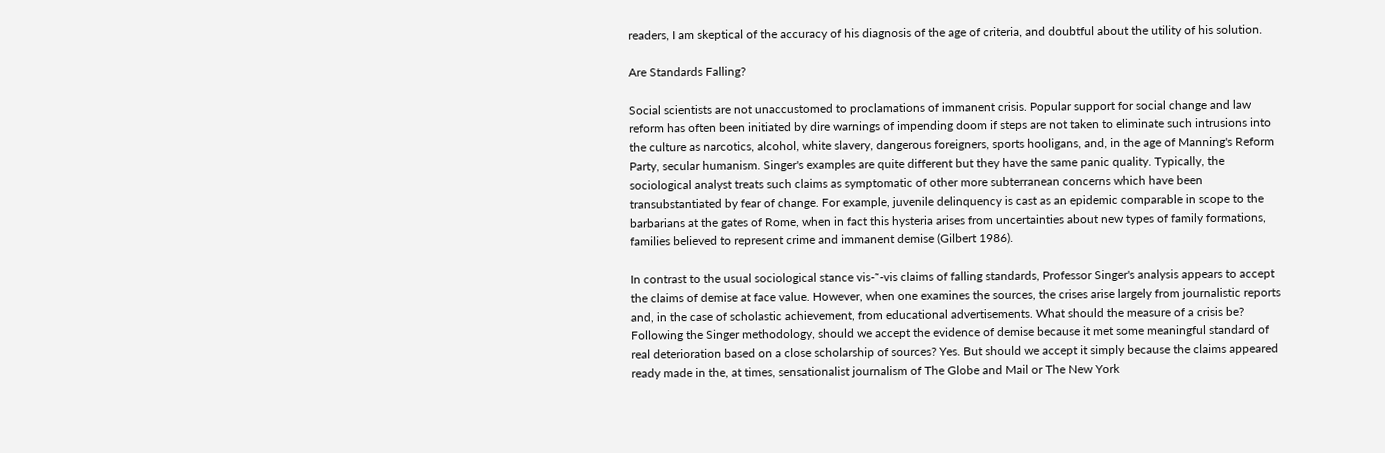readers, I am skeptical of the accuracy of his diagnosis of the age of criteria, and doubtful about the utility of his solution.

Are Standards Falling?

Social scientists are not unaccustomed to proclamations of immanent crisis. Popular support for social change and law reform has often been initiated by dire warnings of impending doom if steps are not taken to eliminate such intrusions into the culture as narcotics, alcohol, white slavery, dangerous foreigners, sports hooligans, and, in the age of Manning's Reform Party, secular humanism. Singer's examples are quite different but they have the same panic quality. Typically, the sociological analyst treats such claims as symptomatic of other more subterranean concerns which have been transubstantiated by fear of change. For example, juvenile delinquency is cast as an epidemic comparable in scope to the barbarians at the gates of Rome, when in fact this hysteria arises from uncertainties about new types of family formations, families believed to represent crime and immanent demise (Gilbert 1986).

In contrast to the usual sociological stance vis-˜-vis claims of falling standards, Professor Singer's analysis appears to accept the claims of demise at face value. However, when one examines the sources, the crises arise largely from journalistic reports and, in the case of scholastic achievement, from educational advertisements. What should the measure of a crisis be? Following the Singer methodology, should we accept the evidence of demise because it met some meaningful standard of real deterioration based on a close scholarship of sources? Yes. But should we accept it simply because the claims appeared ready made in the, at times, sensationalist journalism of The Globe and Mail or The New York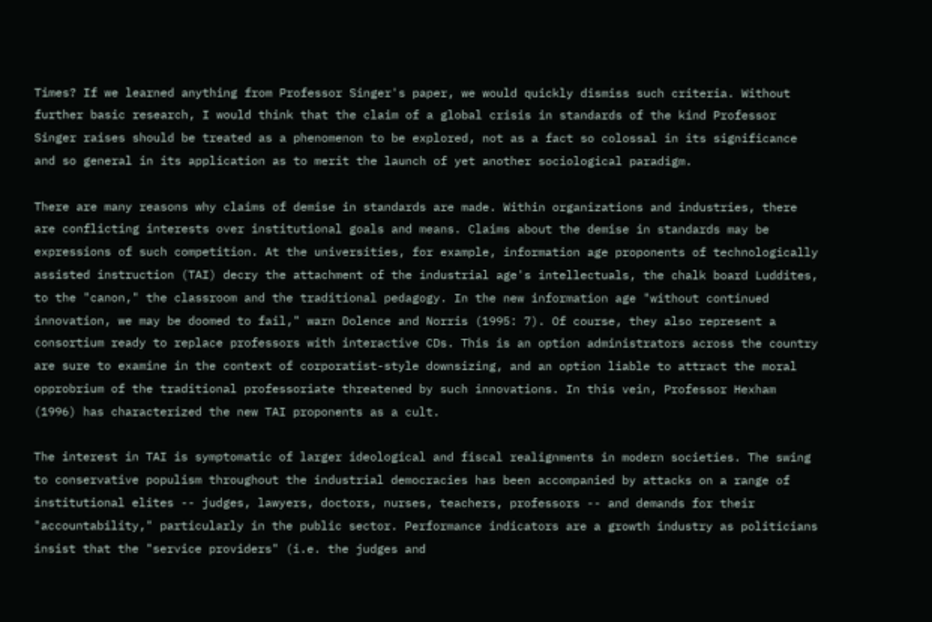Times? If we learned anything from Professor Singer's paper, we would quickly dismiss such criteria. Without further basic research, I would think that the claim of a global crisis in standards of the kind Professor Singer raises should be treated as a phenomenon to be explored, not as a fact so colossal in its significance and so general in its application as to merit the launch of yet another sociological paradigm.

There are many reasons why claims of demise in standards are made. Within organizations and industries, there are conflicting interests over institutional goals and means. Claims about the demise in standards may be expressions of such competition. At the universities, for example, information age proponents of technologically assisted instruction (TAI) decry the attachment of the industrial age's intellectuals, the chalk board Luddites, to the "canon," the classroom and the traditional pedagogy. In the new information age "without continued innovation, we may be doomed to fail," warn Dolence and Norris (1995: 7). Of course, they also represent a consortium ready to replace professors with interactive CDs. This is an option administrators across the country are sure to examine in the context of corporatist-style downsizing, and an option liable to attract the moral opprobrium of the traditional professoriate threatened by such innovations. In this vein, Professor Hexham (1996) has characterized the new TAI proponents as a cult.

The interest in TAI is symptomatic of larger ideological and fiscal realignments in modern societies. The swing to conservative populism throughout the industrial democracies has been accompanied by attacks on a range of institutional elites -- judges, lawyers, doctors, nurses, teachers, professors -- and demands for their "accountability," particularly in the public sector. Performance indicators are a growth industry as politicians insist that the "service providers" (i.e. the judges and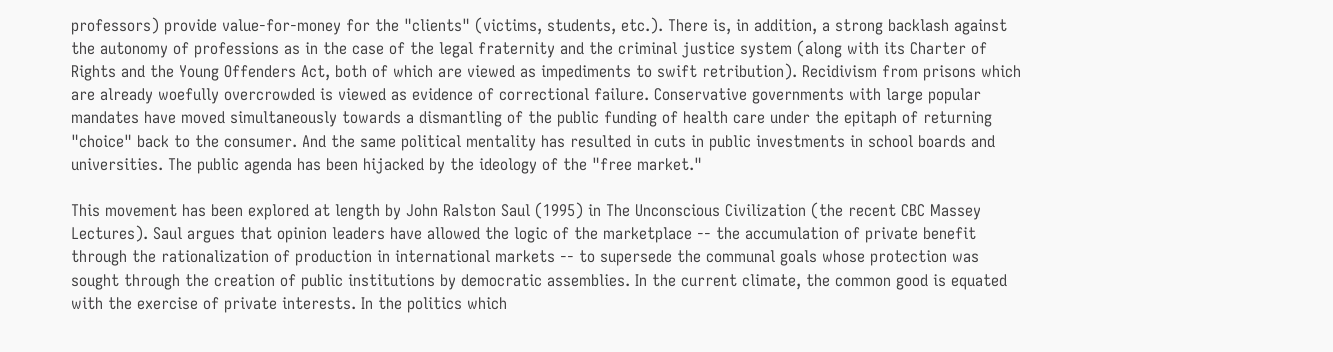professors) provide value-for-money for the "clients" (victims, students, etc.). There is, in addition, a strong backlash against the autonomy of professions as in the case of the legal fraternity and the criminal justice system (along with its Charter of Rights and the Young Offenders Act, both of which are viewed as impediments to swift retribution). Recidivism from prisons which are already woefully overcrowded is viewed as evidence of correctional failure. Conservative governments with large popular mandates have moved simultaneously towards a dismantling of the public funding of health care under the epitaph of returning "choice" back to the consumer. And the same political mentality has resulted in cuts in public investments in school boards and universities. The public agenda has been hijacked by the ideology of the "free market."

This movement has been explored at length by John Ralston Saul (1995) in The Unconscious Civilization (the recent CBC Massey Lectures). Saul argues that opinion leaders have allowed the logic of the marketplace -- the accumulation of private benefit through the rationalization of production in international markets -- to supersede the communal goals whose protection was sought through the creation of public institutions by democratic assemblies. In the current climate, the common good is equated with the exercise of private interests. In the politics which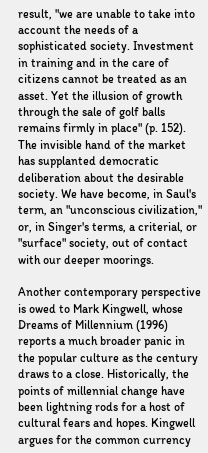result, "we are unable to take into account the needs of a sophisticated society. Investment in training and in the care of citizens cannot be treated as an asset. Yet the illusion of growth through the sale of golf balls remains firmly in place" (p. 152). The invisible hand of the market has supplanted democratic deliberation about the desirable society. We have become, in Saul's term, an "unconscious civilization," or, in Singer's terms, a criterial, or "surface" society, out of contact with our deeper moorings.

Another contemporary perspective is owed to Mark Kingwell, whose Dreams of Millennium (1996) reports a much broader panic in the popular culture as the century draws to a close. Historically, the points of millennial change have been lightning rods for a host of cultural fears and hopes. Kingwell argues for the common currency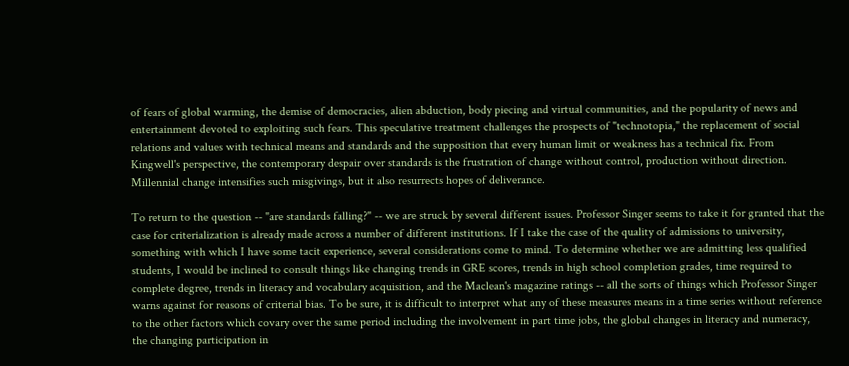of fears of global warming, the demise of democracies, alien abduction, body piecing and virtual communities, and the popularity of news and entertainment devoted to exploiting such fears. This speculative treatment challenges the prospects of "technotopia," the replacement of social relations and values with technical means and standards and the supposition that every human limit or weakness has a technical fix. From Kingwell's perspective, the contemporary despair over standards is the frustration of change without control, production without direction. Millennial change intensifies such misgivings, but it also resurrects hopes of deliverance.

To return to the question -- "are standards falling?" -- we are struck by several different issues. Professor Singer seems to take it for granted that the case for criterialization is already made across a number of different institutions. If I take the case of the quality of admissions to university, something with which I have some tacit experience, several considerations come to mind. To determine whether we are admitting less qualified students, I would be inclined to consult things like changing trends in GRE scores, trends in high school completion grades, time required to complete degree, trends in literacy and vocabulary acquisition, and the Maclean's magazine ratings -- all the sorts of things which Professor Singer warns against for reasons of criterial bias. To be sure, it is difficult to interpret what any of these measures means in a time series without reference to the other factors which covary over the same period including the involvement in part time jobs, the global changes in literacy and numeracy, the changing participation in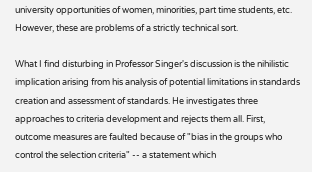university opportunities of women, minorities, part time students, etc. However, these are problems of a strictly technical sort.

What I find disturbing in Professor Singer's discussion is the nihilistic implication arising from his analysis of potential limitations in standards creation and assessment of standards. He investigates three approaches to criteria development and rejects them all. First, outcome measures are faulted because of "bias in the groups who control the selection criteria" -- a statement which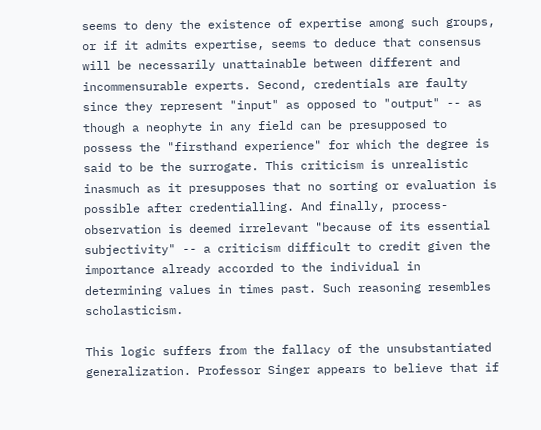seems to deny the existence of expertise among such groups, or if it admits expertise, seems to deduce that consensus will be necessarily unattainable between different and incommensurable experts. Second, credentials are faulty since they represent "input" as opposed to "output" -- as though a neophyte in any field can be presupposed to possess the "firsthand experience" for which the degree is said to be the surrogate. This criticism is unrealistic inasmuch as it presupposes that no sorting or evaluation is possible after credentialling. And finally, process-observation is deemed irrelevant "because of its essential subjectivity" -- a criticism difficult to credit given the importance already accorded to the individual in determining values in times past. Such reasoning resembles scholasticism.

This logic suffers from the fallacy of the unsubstantiated generalization. Professor Singer appears to believe that if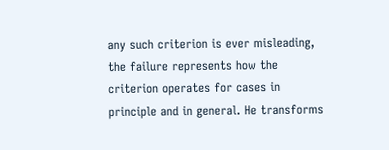any such criterion is ever misleading, the failure represents how the criterion operates for cases in principle and in general. He transforms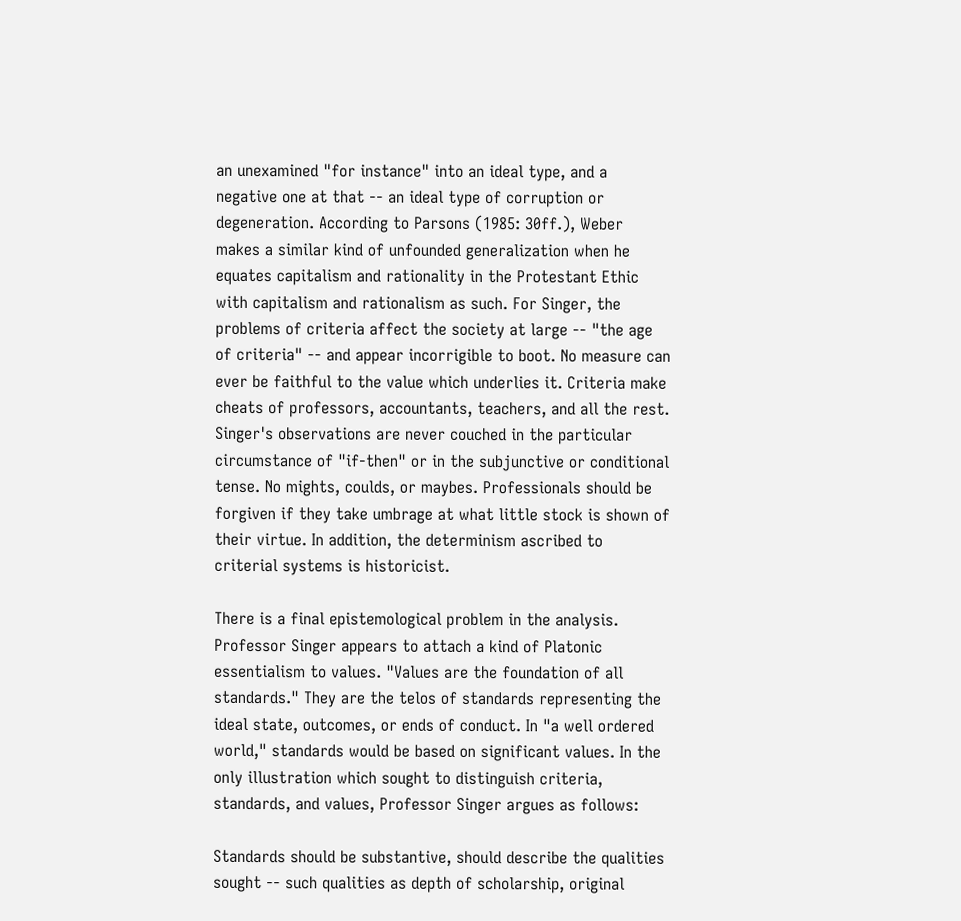an unexamined "for instance" into an ideal type, and a negative one at that -- an ideal type of corruption or degeneration. According to Parsons (1985: 30ff.), Weber makes a similar kind of unfounded generalization when he equates capitalism and rationality in the Protestant Ethic with capitalism and rationalism as such. For Singer, the problems of criteria affect the society at large -- "the age of criteria" -- and appear incorrigible to boot. No measure can ever be faithful to the value which underlies it. Criteria make cheats of professors, accountants, teachers, and all the rest. Singer's observations are never couched in the particular circumstance of "if-then" or in the subjunctive or conditional tense. No mights, coulds, or maybes. Professionals should be forgiven if they take umbrage at what little stock is shown of their virtue. In addition, the determinism ascribed to criterial systems is historicist.

There is a final epistemological problem in the analysis. Professor Singer appears to attach a kind of Platonic essentialism to values. "Values are the foundation of all standards." They are the telos of standards representing the ideal state, outcomes, or ends of conduct. In "a well ordered world," standards would be based on significant values. In the only illustration which sought to distinguish criteria, standards, and values, Professor Singer argues as follows:

Standards should be substantive, should describe the qualities sought -- such qualities as depth of scholarship, original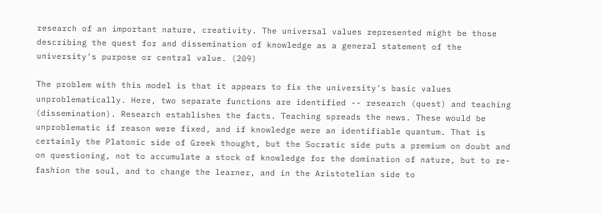research of an important nature, creativity. The universal values represented might be those describing the quest for and dissemination of knowledge as a general statement of the university's purpose or central value. (209)

The problem with this model is that it appears to fix the university's basic values unproblematically. Here, two separate functions are identified -- research (quest) and teaching (dissemination). Research establishes the facts. Teaching spreads the news. These would be unproblematic if reason were fixed, and if knowledge were an identifiable quantum. That is certainly the Platonic side of Greek thought, but the Socratic side puts a premium on doubt and on questioning, not to accumulate a stock of knowledge for the domination of nature, but to re-fashion the soul, and to change the learner, and in the Aristotelian side to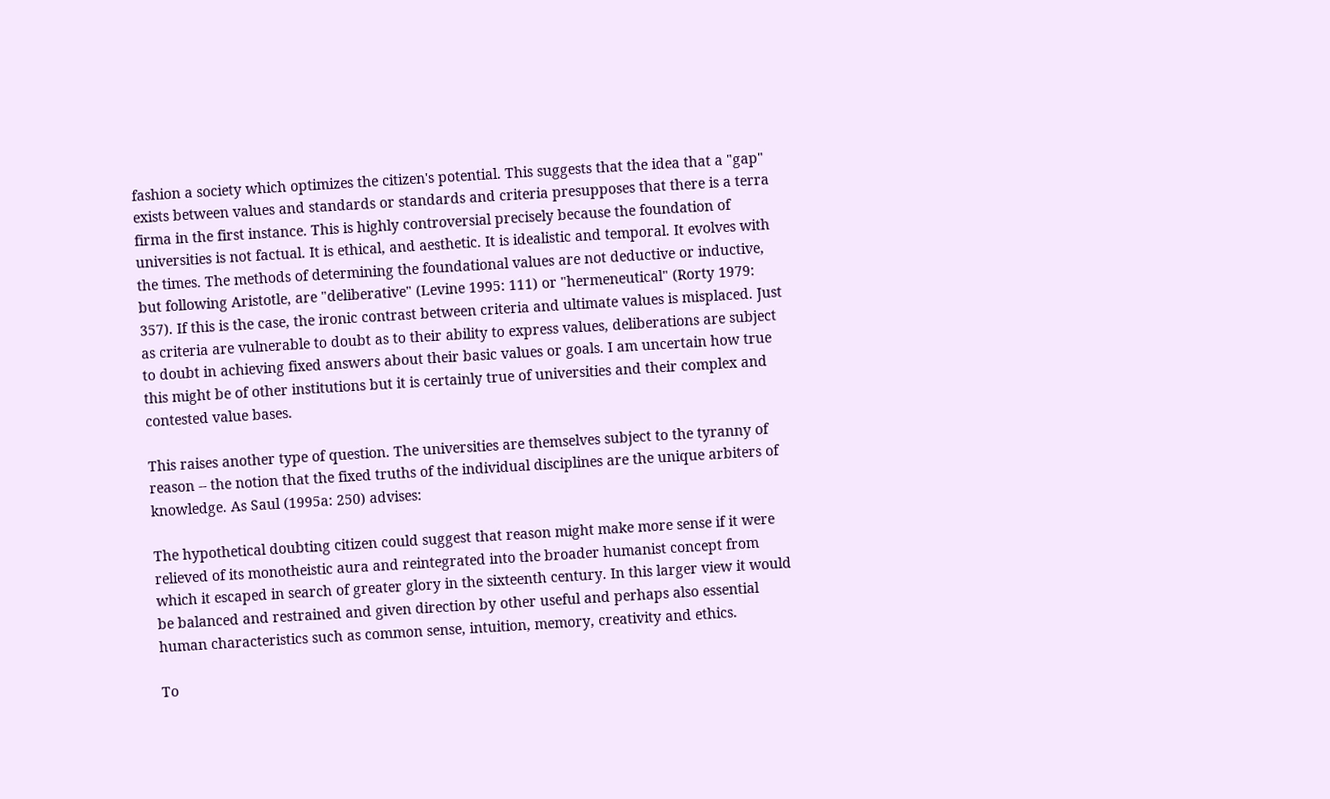fashion a society which optimizes the citizen's potential. This suggests that the idea that a "gap" exists between values and standards or standards and criteria presupposes that there is a terra firma in the first instance. This is highly controversial precisely because the foundation of universities is not factual. It is ethical, and aesthetic. It is idealistic and temporal. It evolves with the times. The methods of determining the foundational values are not deductive or inductive, but following Aristotle, are "deliberative" (Levine 1995: 111) or "hermeneutical" (Rorty 1979: 357). If this is the case, the ironic contrast between criteria and ultimate values is misplaced. Just as criteria are vulnerable to doubt as to their ability to express values, deliberations are subject to doubt in achieving fixed answers about their basic values or goals. I am uncertain how true this might be of other institutions but it is certainly true of universities and their complex and contested value bases.

This raises another type of question. The universities are themselves subject to the tyranny of reason -- the notion that the fixed truths of the individual disciplines are the unique arbiters of knowledge. As Saul (1995a: 250) advises:

The hypothetical doubting citizen could suggest that reason might make more sense if it were relieved of its monotheistic aura and reintegrated into the broader humanist concept from which it escaped in search of greater glory in the sixteenth century. In this larger view it would be balanced and restrained and given direction by other useful and perhaps also essential human characteristics such as common sense, intuition, memory, creativity and ethics.

To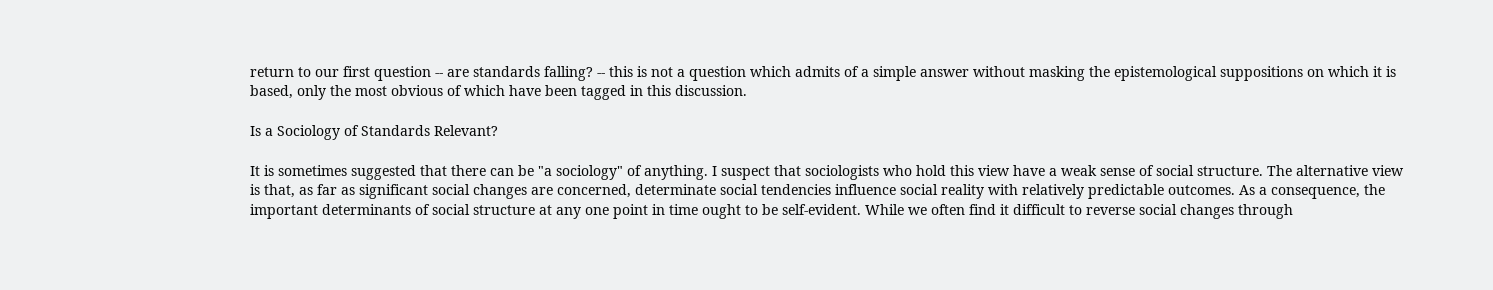return to our first question -- are standards falling? -- this is not a question which admits of a simple answer without masking the epistemological suppositions on which it is based, only the most obvious of which have been tagged in this discussion.

Is a Sociology of Standards Relevant?

It is sometimes suggested that there can be "a sociology" of anything. I suspect that sociologists who hold this view have a weak sense of social structure. The alternative view is that, as far as significant social changes are concerned, determinate social tendencies influence social reality with relatively predictable outcomes. As a consequence, the important determinants of social structure at any one point in time ought to be self-evident. While we often find it difficult to reverse social changes through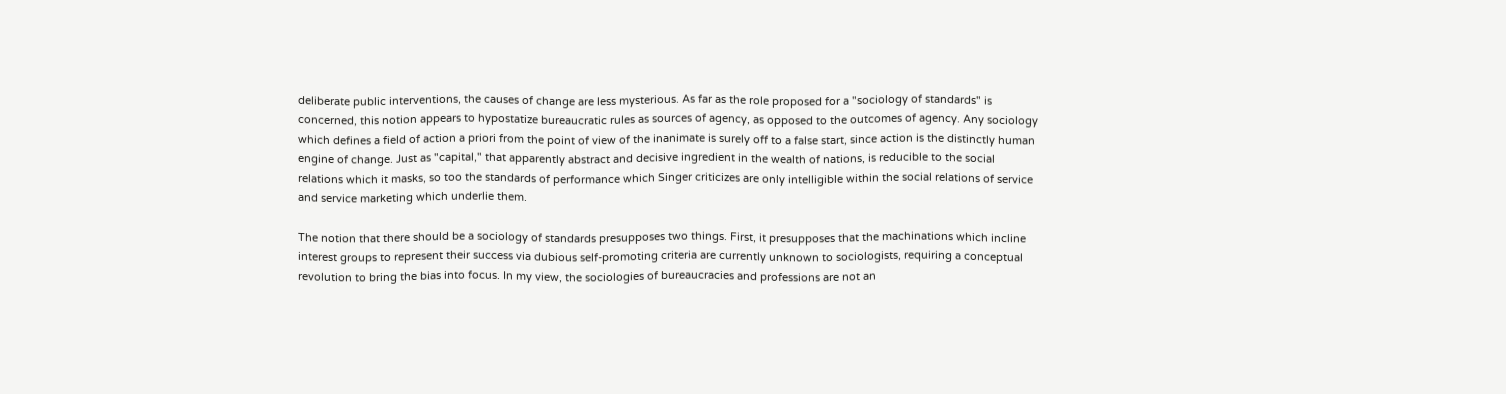deliberate public interventions, the causes of change are less mysterious. As far as the role proposed for a "sociology of standards" is concerned, this notion appears to hypostatize bureaucratic rules as sources of agency, as opposed to the outcomes of agency. Any sociology which defines a field of action a priori from the point of view of the inanimate is surely off to a false start, since action is the distinctly human engine of change. Just as "capital," that apparently abstract and decisive ingredient in the wealth of nations, is reducible to the social relations which it masks, so too the standards of performance which Singer criticizes are only intelligible within the social relations of service and service marketing which underlie them.

The notion that there should be a sociology of standards presupposes two things. First, it presupposes that the machinations which incline interest groups to represent their success via dubious self-promoting criteria are currently unknown to sociologists, requiring a conceptual revolution to bring the bias into focus. In my view, the sociologies of bureaucracies and professions are not an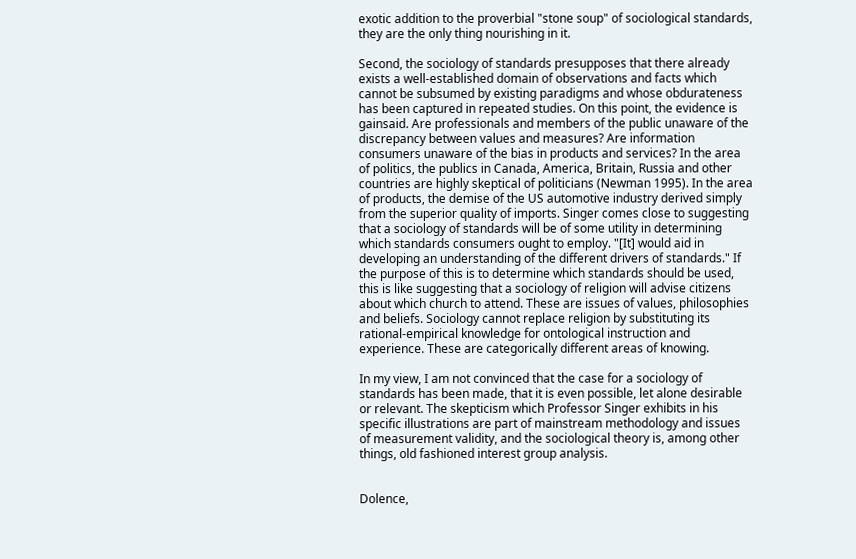exotic addition to the proverbial "stone soup" of sociological standards, they are the only thing nourishing in it.

Second, the sociology of standards presupposes that there already exists a well-established domain of observations and facts which cannot be subsumed by existing paradigms and whose obdurateness has been captured in repeated studies. On this point, the evidence is gainsaid. Are professionals and members of the public unaware of the discrepancy between values and measures? Are information consumers unaware of the bias in products and services? In the area of politics, the publics in Canada, America, Britain, Russia and other countries are highly skeptical of politicians (Newman 1995). In the area of products, the demise of the US automotive industry derived simply from the superior quality of imports. Singer comes close to suggesting that a sociology of standards will be of some utility in determining which standards consumers ought to employ. "[It] would aid in developing an understanding of the different drivers of standards." If the purpose of this is to determine which standards should be used, this is like suggesting that a sociology of religion will advise citizens about which church to attend. These are issues of values, philosophies and beliefs. Sociology cannot replace religion by substituting its rational-empirical knowledge for ontological instruction and experience. These are categorically different areas of knowing.

In my view, I am not convinced that the case for a sociology of standards has been made, that it is even possible, let alone desirable or relevant. The skepticism which Professor Singer exhibits in his specific illustrations are part of mainstream methodology and issues of measurement validity, and the sociological theory is, among other things, old fashioned interest group analysis.


Dolence,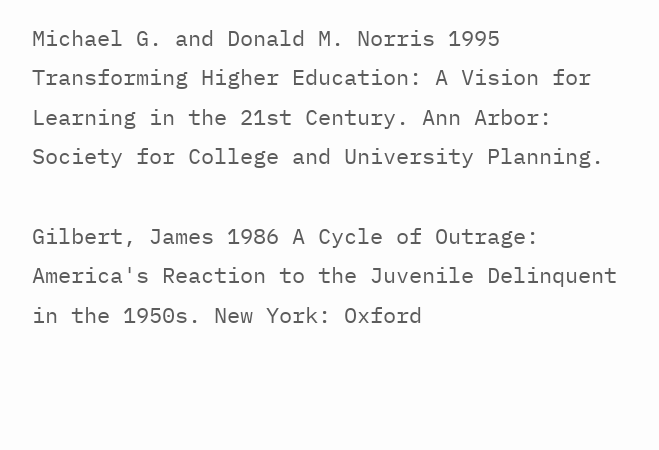Michael G. and Donald M. Norris 1995 Transforming Higher Education: A Vision for Learning in the 21st Century. Ann Arbor: Society for College and University Planning.

Gilbert, James 1986 A Cycle of Outrage: America's Reaction to the Juvenile Delinquent in the 1950s. New York: Oxford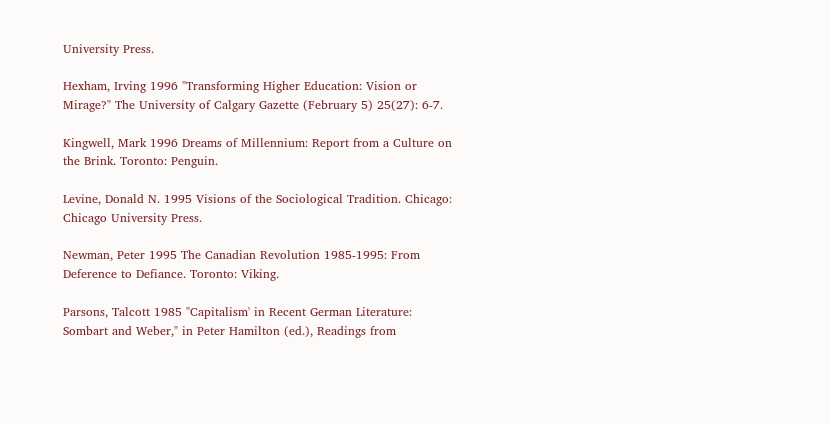University Press.

Hexham, Irving 1996 "Transforming Higher Education: Vision or Mirage?" The University of Calgary Gazette (February 5) 25(27): 6-7.

Kingwell, Mark 1996 Dreams of Millennium: Report from a Culture on the Brink. Toronto: Penguin.

Levine, Donald N. 1995 Visions of the Sociological Tradition. Chicago: Chicago University Press.

Newman, Peter 1995 The Canadian Revolution 1985-1995: From Deference to Defiance. Toronto: Viking.

Parsons, Talcott 1985 "Capitalism' in Recent German Literature: Sombart and Weber," in Peter Hamilton (ed.), Readings from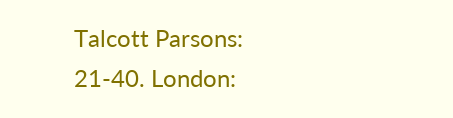Talcott Parsons: 21-40. London: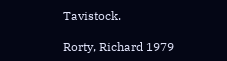Tavistock.

Rorty, Richard 1979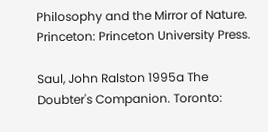Philosophy and the Mirror of Nature. Princeton: Princeton University Press.

Saul, John Ralston 1995a The Doubter's Companion. Toronto: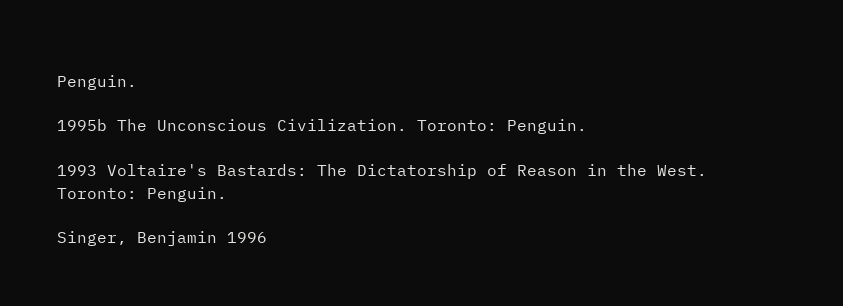Penguin.

1995b The Unconscious Civilization. Toronto: Penguin.

1993 Voltaire's Bastards: The Dictatorship of Reason in the West. Toronto: Penguin.

Singer, Benjamin 1996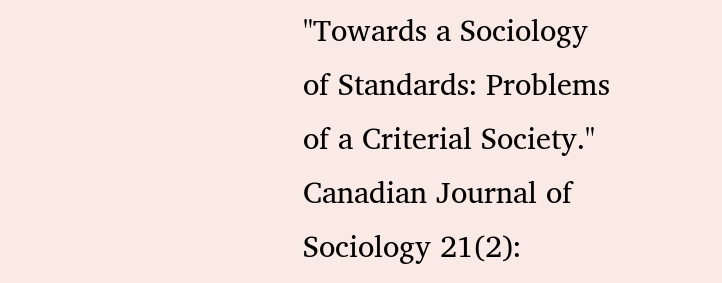"Towards a Sociology of Standards: Problems of a Criterial Society." Canadian Journal of Sociology 21(2):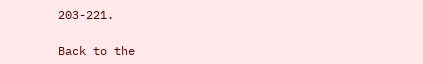203-221.

Back to the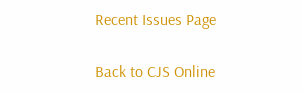Recent Issues Page

Back to CJS Online